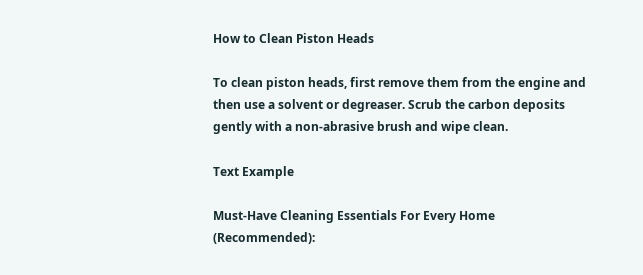How to Clean Piston Heads

To clean piston heads, first remove them from the engine and then use a solvent or degreaser. Scrub the carbon deposits gently with a non-abrasive brush and wipe clean.

Text Example

Must-Have Cleaning Essentials For Every Home (Recommended):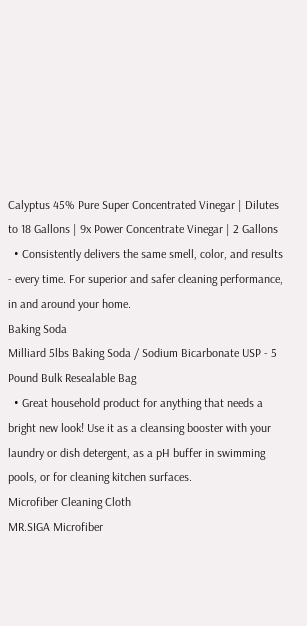Calyptus 45% Pure Super Concentrated Vinegar | Dilutes to 18 Gallons | 9x Power Concentrate Vinegar | 2 Gallons
  • Consistently delivers the same smell, color, and results - every time. For superior and safer cleaning performance, in and around your home.
Baking Soda
Milliard 5lbs Baking Soda / Sodium Bicarbonate USP - 5 Pound Bulk Resealable Bag
  • Great household product for anything that needs a bright new look! Use it as a cleansing booster with your laundry or dish detergent, as a pH buffer in swimming pools, or for cleaning kitchen surfaces.
Microfiber Cleaning Cloth
MR.SIGA Microfiber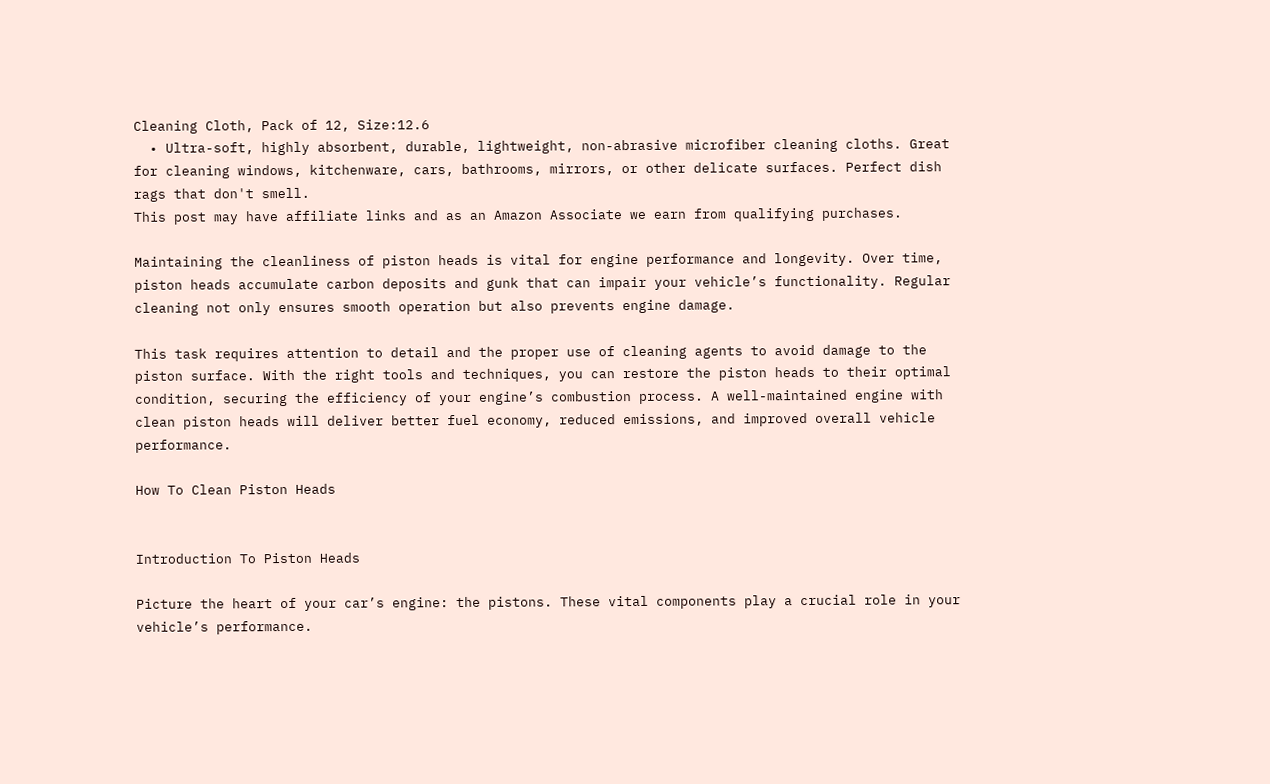Cleaning Cloth, Pack of 12, Size:12.6
  • Ultra-soft, highly absorbent, durable, lightweight, non-abrasive microfiber cleaning cloths. Great for cleaning windows, kitchenware, cars, bathrooms, mirrors, or other delicate surfaces. Perfect dish rags that don't smell.
This post may have affiliate links and as an Amazon Associate we earn from qualifying purchases.

Maintaining the cleanliness of piston heads is vital for engine performance and longevity. Over time, piston heads accumulate carbon deposits and gunk that can impair your vehicle’s functionality. Regular cleaning not only ensures smooth operation but also prevents engine damage.

This task requires attention to detail and the proper use of cleaning agents to avoid damage to the piston surface. With the right tools and techniques, you can restore the piston heads to their optimal condition, securing the efficiency of your engine’s combustion process. A well-maintained engine with clean piston heads will deliver better fuel economy, reduced emissions, and improved overall vehicle performance.

How To Clean Piston Heads


Introduction To Piston Heads

Picture the heart of your car’s engine: the pistons. These vital components play a crucial role in your vehicle’s performance.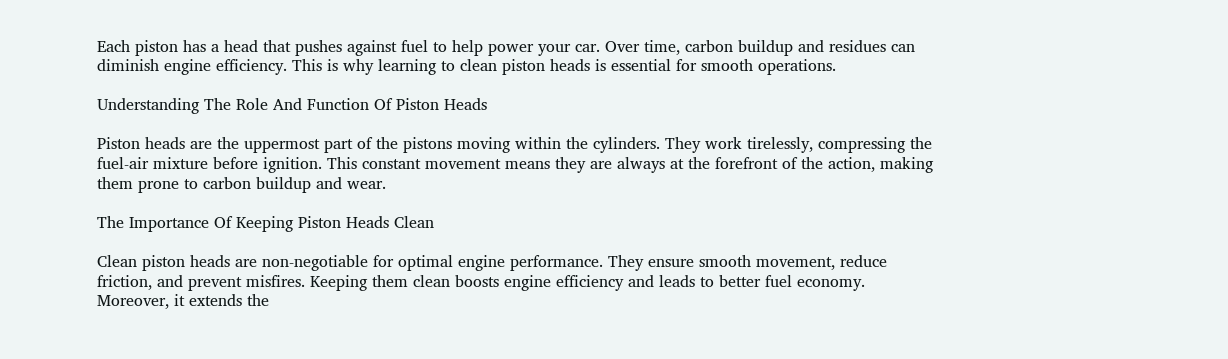Each piston has a head that pushes against fuel to help power your car. Over time, carbon buildup and residues can diminish engine efficiency. This is why learning to clean piston heads is essential for smooth operations.

Understanding The Role And Function Of Piston Heads

Piston heads are the uppermost part of the pistons moving within the cylinders. They work tirelessly, compressing the fuel-air mixture before ignition. This constant movement means they are always at the forefront of the action, making them prone to carbon buildup and wear.

The Importance Of Keeping Piston Heads Clean

Clean piston heads are non-negotiable for optimal engine performance. They ensure smooth movement, reduce friction, and prevent misfires. Keeping them clean boosts engine efficiency and leads to better fuel economy. Moreover, it extends the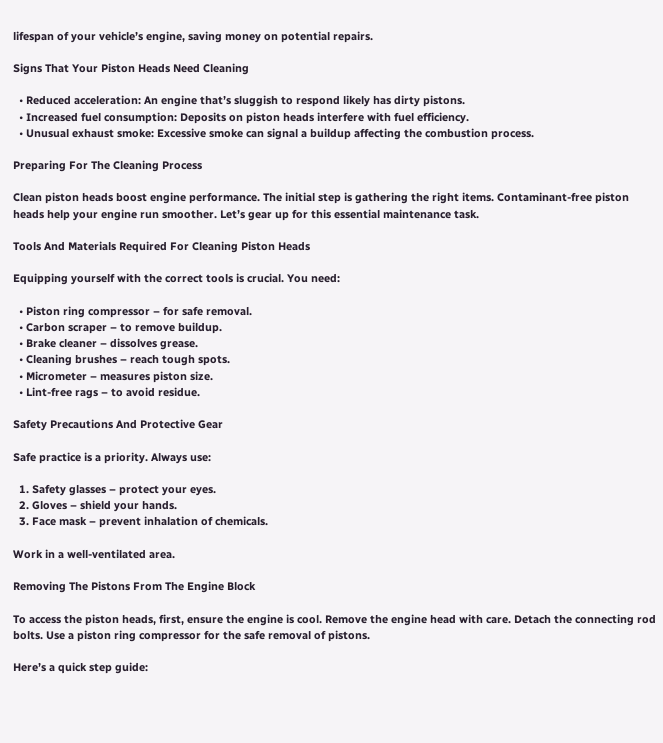lifespan of your vehicle’s engine, saving money on potential repairs.

Signs That Your Piston Heads Need Cleaning

  • Reduced acceleration: An engine that’s sluggish to respond likely has dirty pistons.
  • Increased fuel consumption: Deposits on piston heads interfere with fuel efficiency.
  • Unusual exhaust smoke: Excessive smoke can signal a buildup affecting the combustion process.

Preparing For The Cleaning Process

Clean piston heads boost engine performance. The initial step is gathering the right items. Contaminant-free piston heads help your engine run smoother. Let’s gear up for this essential maintenance task.

Tools And Materials Required For Cleaning Piston Heads

Equipping yourself with the correct tools is crucial. You need:

  • Piston ring compressor – for safe removal.
  • Carbon scraper – to remove buildup.
  • Brake cleaner – dissolves grease.
  • Cleaning brushes – reach tough spots.
  • Micrometer – measures piston size.
  • Lint-free rags – to avoid residue.

Safety Precautions And Protective Gear

Safe practice is a priority. Always use:

  1. Safety glasses – protect your eyes.
  2. Gloves – shield your hands.
  3. Face mask – prevent inhalation of chemicals.

Work in a well-ventilated area.

Removing The Pistons From The Engine Block

To access the piston heads, first, ensure the engine is cool. Remove the engine head with care. Detach the connecting rod bolts. Use a piston ring compressor for the safe removal of pistons.

Here’s a quick step guide: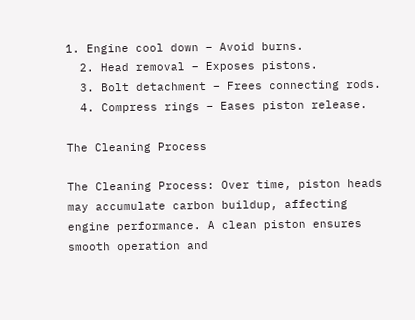1. Engine cool down – Avoid burns.
  2. Head removal – Exposes pistons.
  3. Bolt detachment – Frees connecting rods.
  4. Compress rings – Eases piston release.

The Cleaning Process

The Cleaning Process: Over time, piston heads may accumulate carbon buildup, affecting engine performance. A clean piston ensures smooth operation and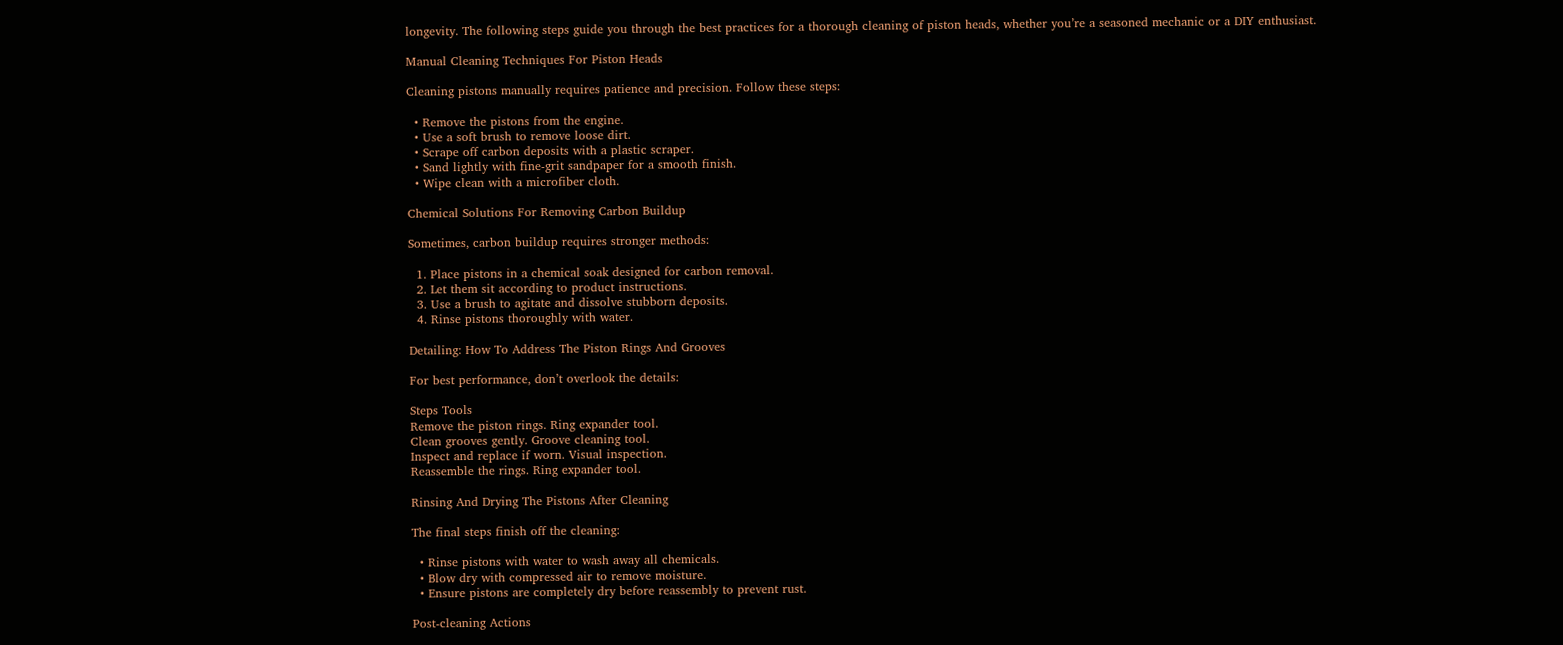longevity. The following steps guide you through the best practices for a thorough cleaning of piston heads, whether you’re a seasoned mechanic or a DIY enthusiast.

Manual Cleaning Techniques For Piston Heads

Cleaning pistons manually requires patience and precision. Follow these steps:

  • Remove the pistons from the engine.
  • Use a soft brush to remove loose dirt.
  • Scrape off carbon deposits with a plastic scraper.
  • Sand lightly with fine-grit sandpaper for a smooth finish.
  • Wipe clean with a microfiber cloth.

Chemical Solutions For Removing Carbon Buildup

Sometimes, carbon buildup requires stronger methods:

  1. Place pistons in a chemical soak designed for carbon removal.
  2. Let them sit according to product instructions.
  3. Use a brush to agitate and dissolve stubborn deposits.
  4. Rinse pistons thoroughly with water.

Detailing: How To Address The Piston Rings And Grooves

For best performance, don’t overlook the details:

Steps Tools
Remove the piston rings. Ring expander tool.
Clean grooves gently. Groove cleaning tool.
Inspect and replace if worn. Visual inspection.
Reassemble the rings. Ring expander tool.

Rinsing And Drying The Pistons After Cleaning

The final steps finish off the cleaning:

  • Rinse pistons with water to wash away all chemicals.
  • Blow dry with compressed air to remove moisture.
  • Ensure pistons are completely dry before reassembly to prevent rust.

Post-cleaning Actions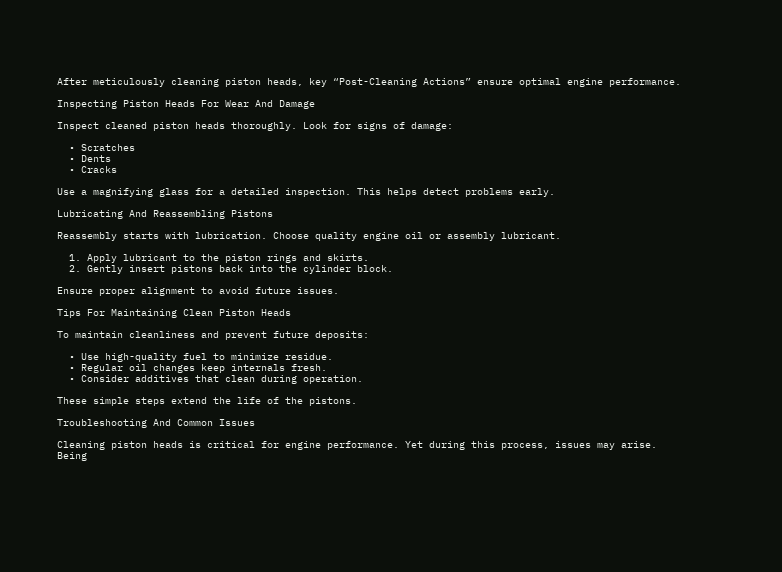After meticulously cleaning piston heads, key “Post-Cleaning Actions” ensure optimal engine performance.

Inspecting Piston Heads For Wear And Damage

Inspect cleaned piston heads thoroughly. Look for signs of damage:

  • Scratches
  • Dents
  • Cracks

Use a magnifying glass for a detailed inspection. This helps detect problems early.

Lubricating And Reassembling Pistons

Reassembly starts with lubrication. Choose quality engine oil or assembly lubricant.

  1. Apply lubricant to the piston rings and skirts.
  2. Gently insert pistons back into the cylinder block.

Ensure proper alignment to avoid future issues.

Tips For Maintaining Clean Piston Heads

To maintain cleanliness and prevent future deposits:

  • Use high-quality fuel to minimize residue.
  • Regular oil changes keep internals fresh.
  • Consider additives that clean during operation.

These simple steps extend the life of the pistons.

Troubleshooting And Common Issues

Cleaning piston heads is critical for engine performance. Yet during this process, issues may arise. Being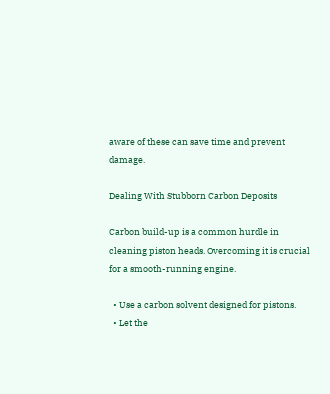aware of these can save time and prevent damage.

Dealing With Stubborn Carbon Deposits

Carbon build-up is a common hurdle in cleaning piston heads. Overcoming it is crucial for a smooth-running engine.

  • Use a carbon solvent designed for pistons.
  • Let the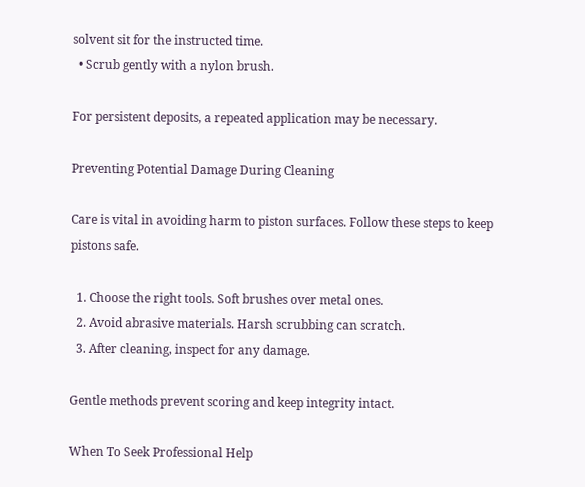solvent sit for the instructed time.
  • Scrub gently with a nylon brush.

For persistent deposits, a repeated application may be necessary.

Preventing Potential Damage During Cleaning

Care is vital in avoiding harm to piston surfaces. Follow these steps to keep pistons safe.

  1. Choose the right tools. Soft brushes over metal ones.
  2. Avoid abrasive materials. Harsh scrubbing can scratch.
  3. After cleaning, inspect for any damage.

Gentle methods prevent scoring and keep integrity intact.

When To Seek Professional Help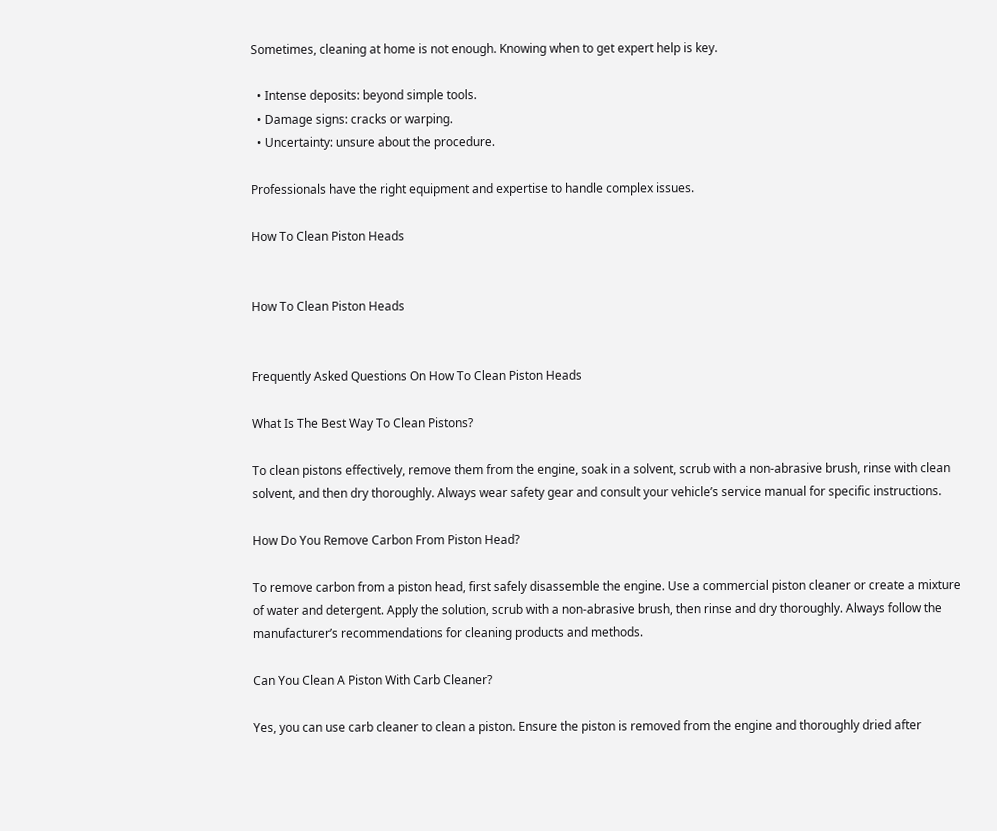Sometimes, cleaning at home is not enough. Knowing when to get expert help is key.

  • Intense deposits: beyond simple tools.
  • Damage signs: cracks or warping.
  • Uncertainty: unsure about the procedure.

Professionals have the right equipment and expertise to handle complex issues.

How To Clean Piston Heads


How To Clean Piston Heads


Frequently Asked Questions On How To Clean Piston Heads

What Is The Best Way To Clean Pistons?

To clean pistons effectively, remove them from the engine, soak in a solvent, scrub with a non-abrasive brush, rinse with clean solvent, and then dry thoroughly. Always wear safety gear and consult your vehicle’s service manual for specific instructions.

How Do You Remove Carbon From Piston Head?

To remove carbon from a piston head, first safely disassemble the engine. Use a commercial piston cleaner or create a mixture of water and detergent. Apply the solution, scrub with a non-abrasive brush, then rinse and dry thoroughly. Always follow the manufacturer’s recommendations for cleaning products and methods.

Can You Clean A Piston With Carb Cleaner?

Yes, you can use carb cleaner to clean a piston. Ensure the piston is removed from the engine and thoroughly dried after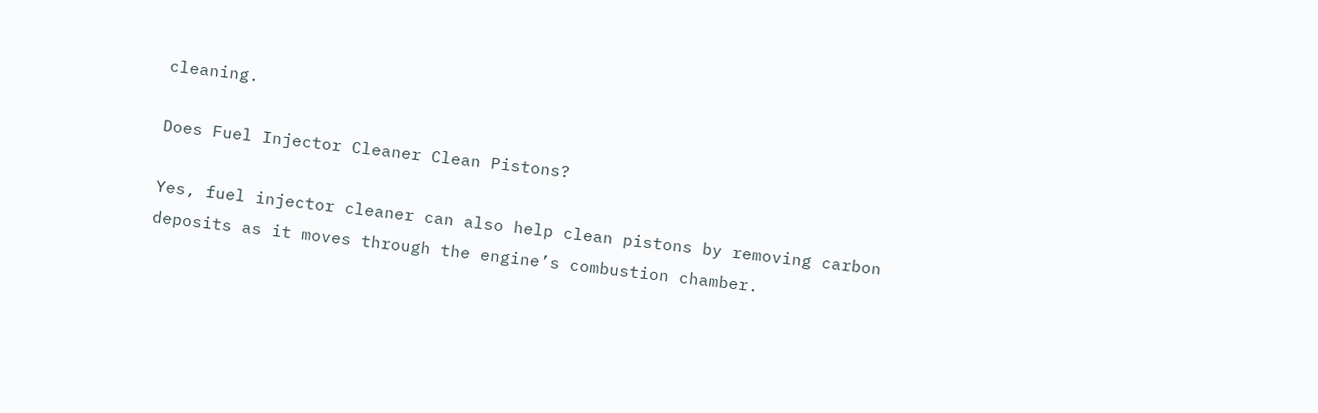cleaning.

Does Fuel Injector Cleaner Clean Pistons?

Yes, fuel injector cleaner can also help clean pistons by removing carbon deposits as it moves through the engine’s combustion chamber.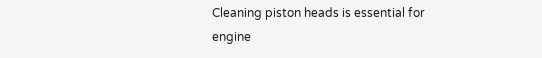Cleaning piston heads is essential for engine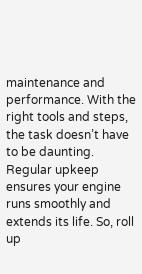maintenance and performance. With the right tools and steps, the task doesn’t have to be daunting. Regular upkeep ensures your engine runs smoothly and extends its life. So, roll up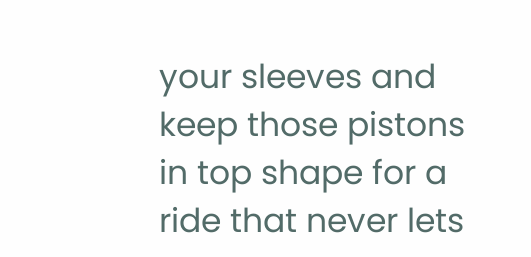your sleeves and keep those pistons in top shape for a ride that never lets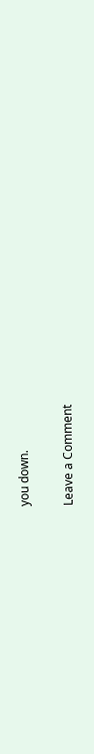you down.

Leave a Comment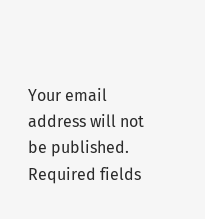Your email address will not be published. Required fields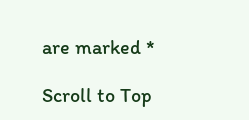are marked *

Scroll to Top